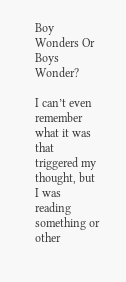Boy Wonders Or Boys Wonder?

I can’t even remember what it was that triggered my thought, but I was reading something or other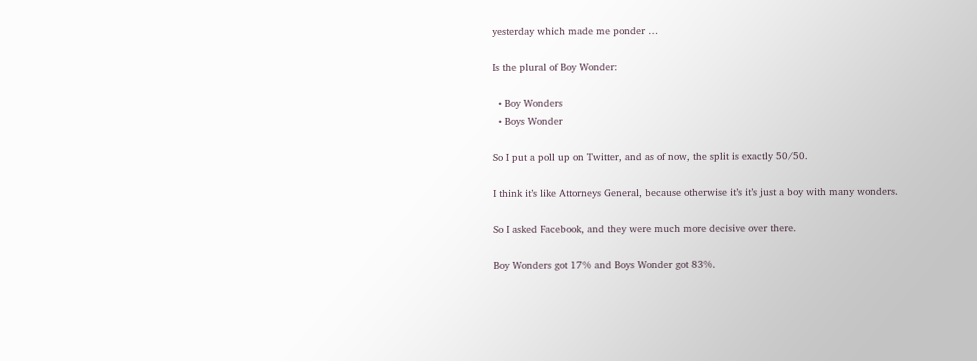yesterday which made me ponder …

Is the plural of Boy Wonder:

  • Boy Wonders
  • Boys Wonder

So I put a poll up on Twitter, and as of now, the split is exactly 50/50.

I think it’s like Attorneys General, because otherwise it’s it’s just a boy with many wonders.

So I asked Facebook, and they were much more decisive over there.

Boy Wonders got 17% and Boys Wonder got 83%.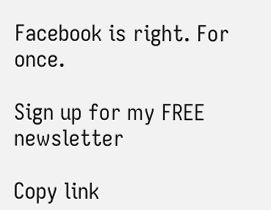Facebook is right. For once.

Sign up for my FREE newsletter

Copy link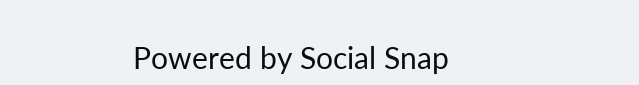Powered by Social Snap